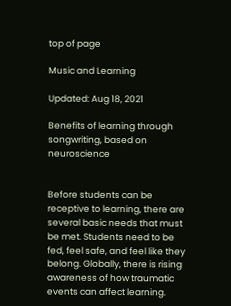top of page

Music and Learning

Updated: Aug 18, 2021

Benefits of learning through songwriting, based on neuroscience


Before students can be receptive to learning, there are several basic needs that must be met. Students need to be fed, feel safe, and feel like they belong. Globally, there is rising awareness of how traumatic events can affect learning.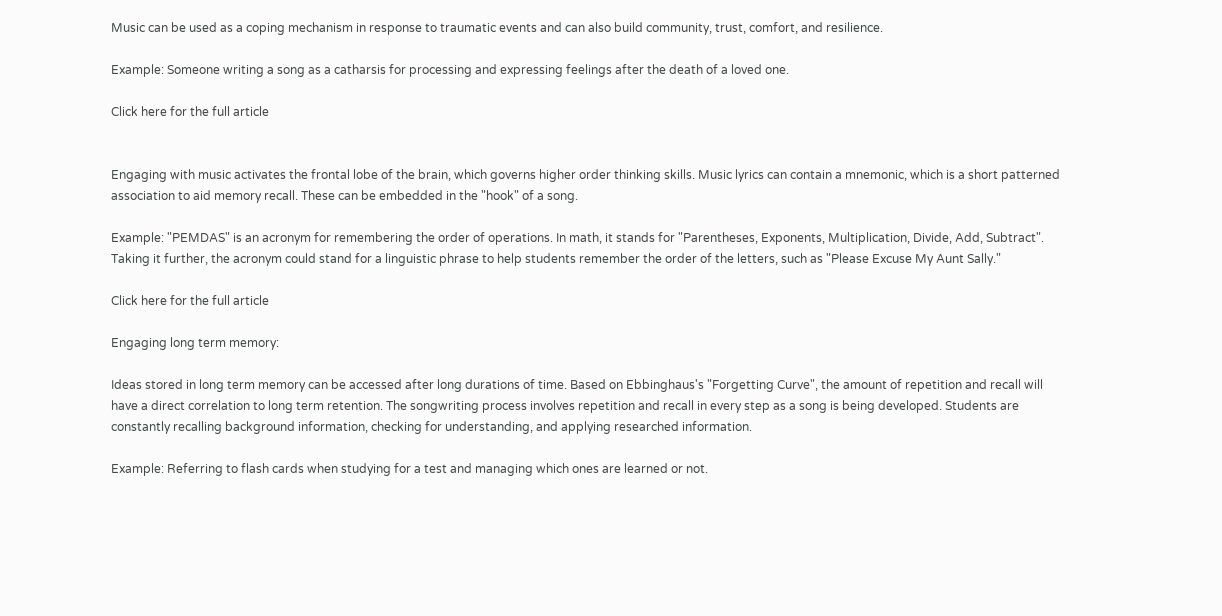Music can be used as a coping mechanism in response to traumatic events and can also build community, trust, comfort, and resilience.

Example: Someone writing a song as a catharsis for processing and expressing feelings after the death of a loved one.

Click here for the full article


Engaging with music activates the frontal lobe of the brain, which governs higher order thinking skills. Music lyrics can contain a mnemonic, which is a short patterned association to aid memory recall. These can be embedded in the "hook" of a song.

Example: "PEMDAS" is an acronym for remembering the order of operations. In math, it stands for "Parentheses, Exponents, Multiplication, Divide, Add, Subtract". Taking it further, the acronym could stand for a linguistic phrase to help students remember the order of the letters, such as "Please Excuse My Aunt Sally."

Click here for the full article

Engaging long term memory:

Ideas stored in long term memory can be accessed after long durations of time. Based on Ebbinghaus's "Forgetting Curve", the amount of repetition and recall will have a direct correlation to long term retention. The songwriting process involves repetition and recall in every step as a song is being developed. Students are constantly recalling background information, checking for understanding, and applying researched information.

Example: Referring to flash cards when studying for a test and managing which ones are learned or not.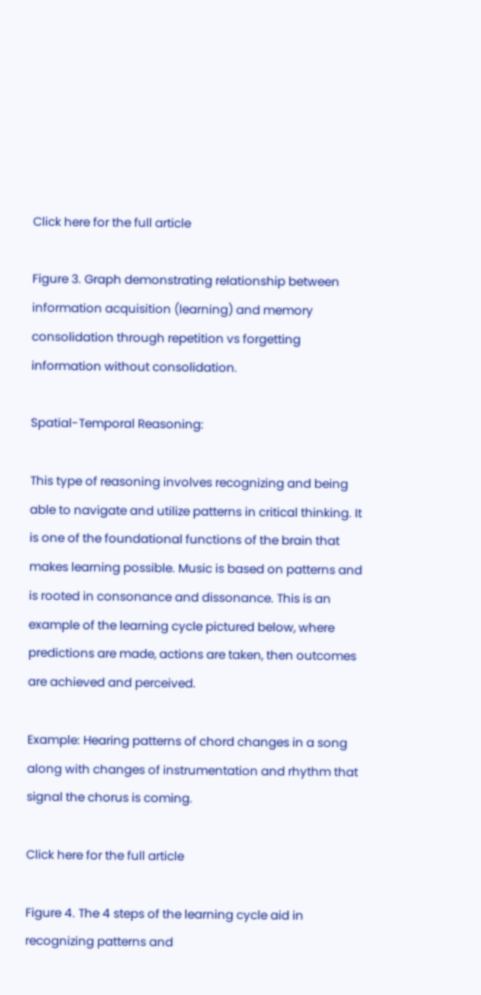Click here for the full article

Figure 3. Graph demonstrating relationship between information acquisition (learning) and memory consolidation through repetition vs forgetting information without consolidation.

Spatial-Temporal Reasoning:

This type of reasoning involves recognizing and being able to navigate and utilize patterns in critical thinking. It is one of the foundational functions of the brain that makes learning possible. Music is based on patterns and is rooted in consonance and dissonance. This is an example of the learning cycle pictured below, where predictions are made, actions are taken, then outcomes are achieved and perceived.

Example: Hearing patterns of chord changes in a song along with changes of instrumentation and rhythm that signal the chorus is coming.

Click here for the full article

Figure 4. The 4 steps of the learning cycle aid in recognizing patterns and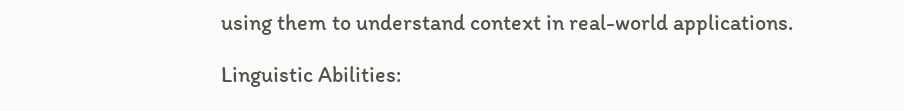using them to understand context in real-world applications.

Linguistic Abilities: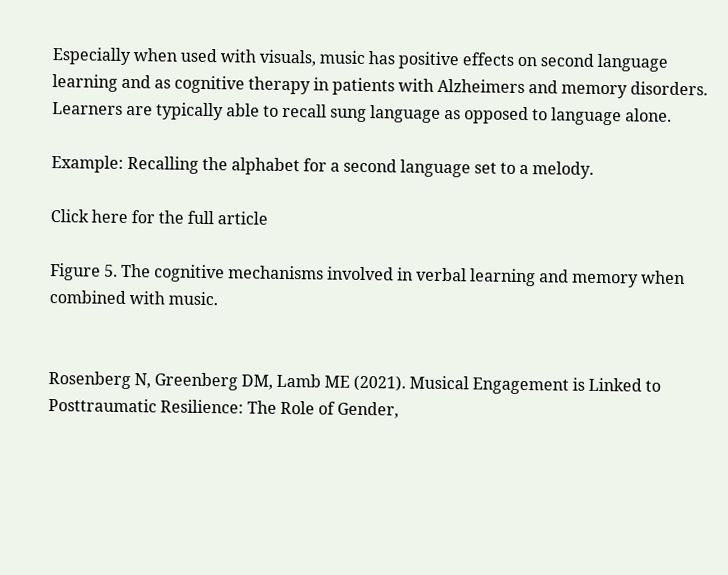Especially when used with visuals, music has positive effects on second language learning and as cognitive therapy in patients with Alzheimers and memory disorders. Learners are typically able to recall sung language as opposed to language alone.

Example: Recalling the alphabet for a second language set to a melody.

Click here for the full article

Figure 5. The cognitive mechanisms involved in verbal learning and memory when combined with music.


Rosenberg N, Greenberg DM, Lamb ME (2021). Musical Engagement is Linked to Posttraumatic Resilience: The Role of Gender,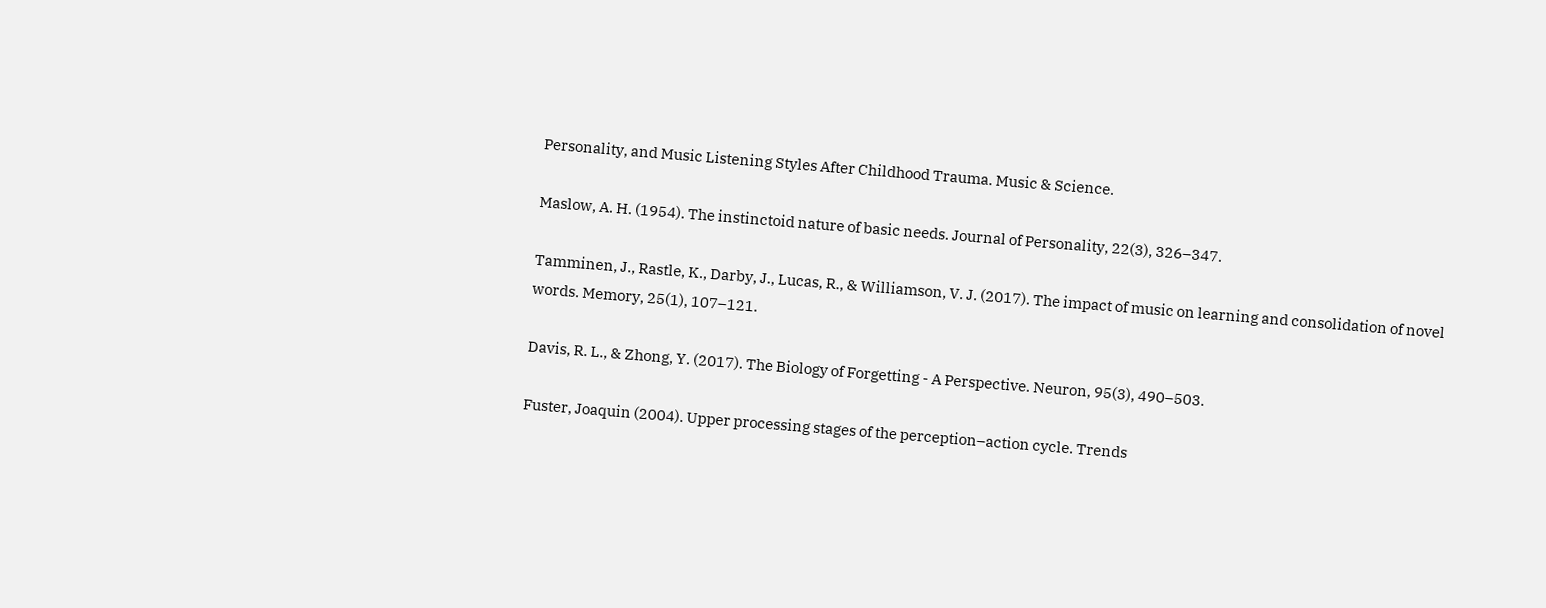Personality, and Music Listening Styles After Childhood Trauma. Music & Science.

Maslow, A. H. (1954). The instinctoid nature of basic needs. Journal of Personality, 22(3), 326–347.

Tamminen, J., Rastle, K., Darby, J., Lucas, R., & Williamson, V. J. (2017). The impact of music on learning and consolidation of novel words. Memory, 25(1), 107–121.

Davis, R. L., & Zhong, Y. (2017). The Biology of Forgetting - A Perspective. Neuron, 95(3), 490–503.

Fuster, Joaquin (2004). Upper processing stages of the perception–action cycle. Trends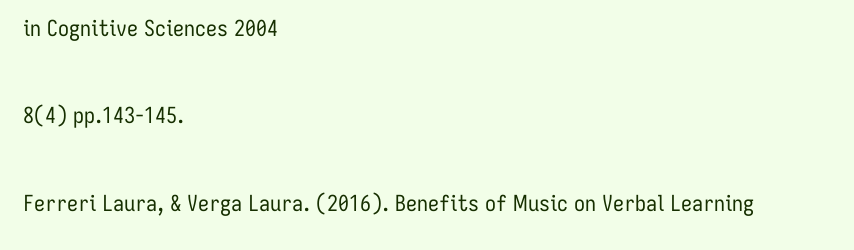in Cognitive Sciences 2004

8(4) pp.143-145.

Ferreri Laura, & Verga Laura. (2016). Benefits of Music on Verbal Learning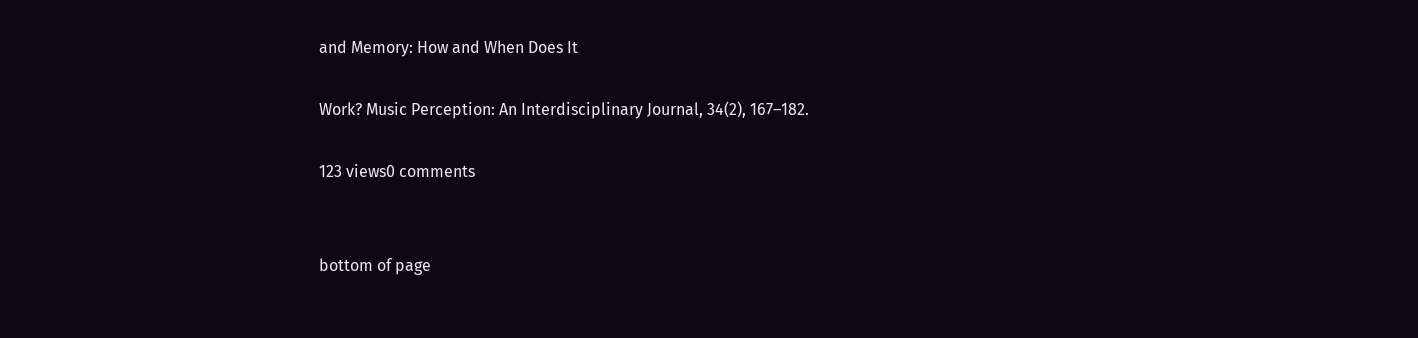and Memory: How and When Does It

Work? Music Perception: An Interdisciplinary Journal, 34(2), 167–182.

123 views0 comments


bottom of page